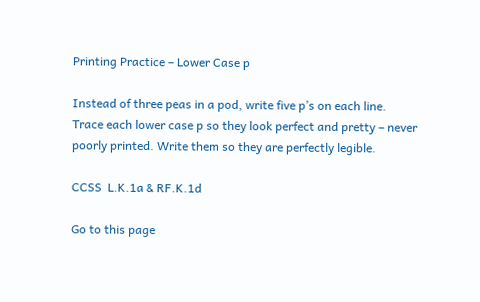Printing Practice – Lower Case p

Instead of three peas in a pod, write five p’s on each line. Trace each lower case p so they look perfect and pretty – never poorly printed. Write them so they are perfectly legible.

CCSS  L.K.1a & RF.K.1d

Go to this page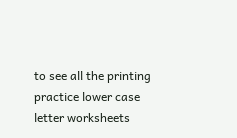to see all the printing practice lower case letter worksheets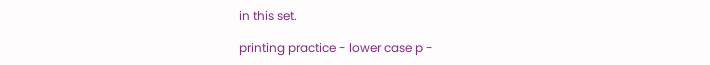in this set.

printing practice - lower case p -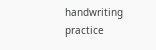handwriting practice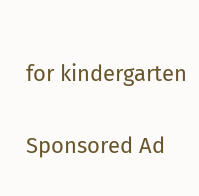for kindergarten

Sponsored Ad